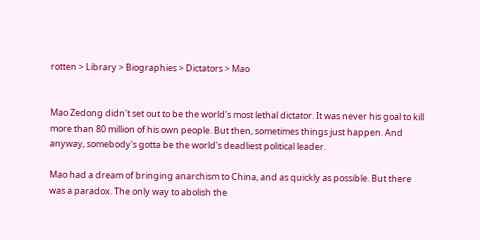rotten > Library > Biographies > Dictators > Mao


Mao Zedong didn't set out to be the world's most lethal dictator. It was never his goal to kill more than 80 million of his own people. But then, sometimes things just happen. And anyway, somebody's gotta be the world's deadliest political leader.

Mao had a dream of bringing anarchism to China, and as quickly as possible. But there was a paradox. The only way to abolish the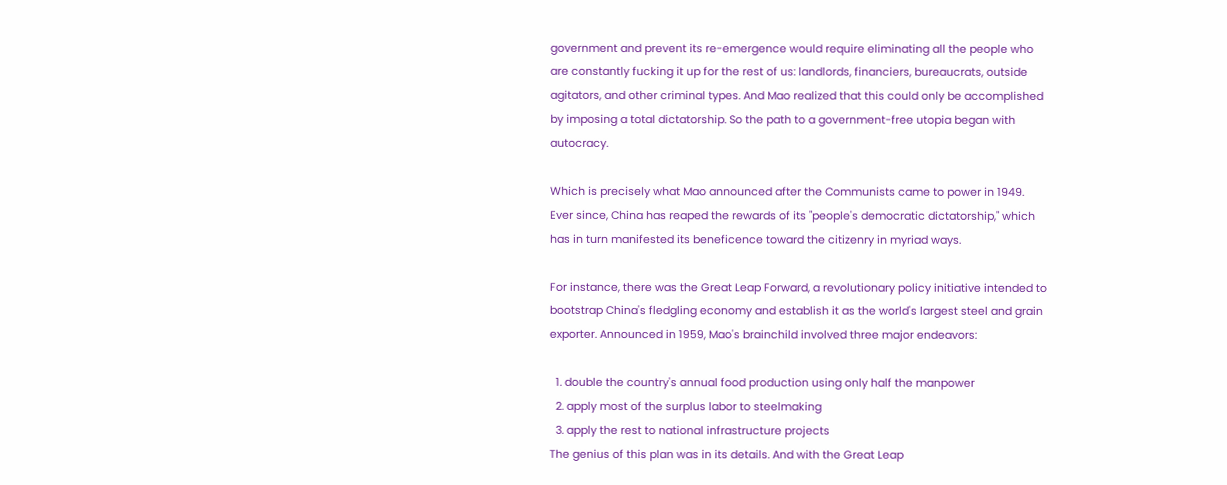government and prevent its re-emergence would require eliminating all the people who are constantly fucking it up for the rest of us: landlords, financiers, bureaucrats, outside agitators, and other criminal types. And Mao realized that this could only be accomplished by imposing a total dictatorship. So the path to a government-free utopia began with autocracy.

Which is precisely what Mao announced after the Communists came to power in 1949. Ever since, China has reaped the rewards of its "people's democratic dictatorship," which has in turn manifested its beneficence toward the citizenry in myriad ways.

For instance, there was the Great Leap Forward, a revolutionary policy initiative intended to bootstrap China's fledgling economy and establish it as the world's largest steel and grain exporter. Announced in 1959, Mao's brainchild involved three major endeavors:

  1. double the country's annual food production using only half the manpower
  2. apply most of the surplus labor to steelmaking
  3. apply the rest to national infrastructure projects
The genius of this plan was in its details. And with the Great Leap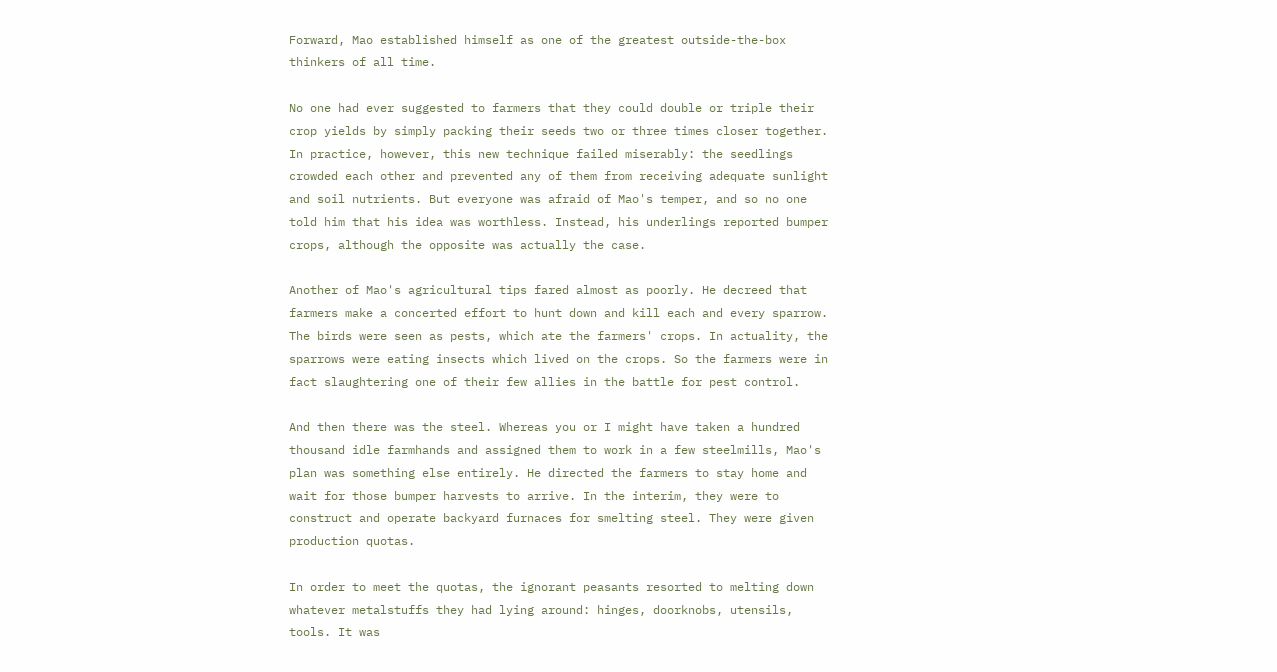Forward, Mao established himself as one of the greatest outside-the-box thinkers of all time.

No one had ever suggested to farmers that they could double or triple their crop yields by simply packing their seeds two or three times closer together. In practice, however, this new technique failed miserably: the seedlings crowded each other and prevented any of them from receiving adequate sunlight and soil nutrients. But everyone was afraid of Mao's temper, and so no one told him that his idea was worthless. Instead, his underlings reported bumper crops, although the opposite was actually the case.

Another of Mao's agricultural tips fared almost as poorly. He decreed that farmers make a concerted effort to hunt down and kill each and every sparrow. The birds were seen as pests, which ate the farmers' crops. In actuality, the sparrows were eating insects which lived on the crops. So the farmers were in fact slaughtering one of their few allies in the battle for pest control.

And then there was the steel. Whereas you or I might have taken a hundred thousand idle farmhands and assigned them to work in a few steelmills, Mao's plan was something else entirely. He directed the farmers to stay home and wait for those bumper harvests to arrive. In the interim, they were to construct and operate backyard furnaces for smelting steel. They were given production quotas.

In order to meet the quotas, the ignorant peasants resorted to melting down whatever metalstuffs they had lying around: hinges, doorknobs, utensils, tools. It was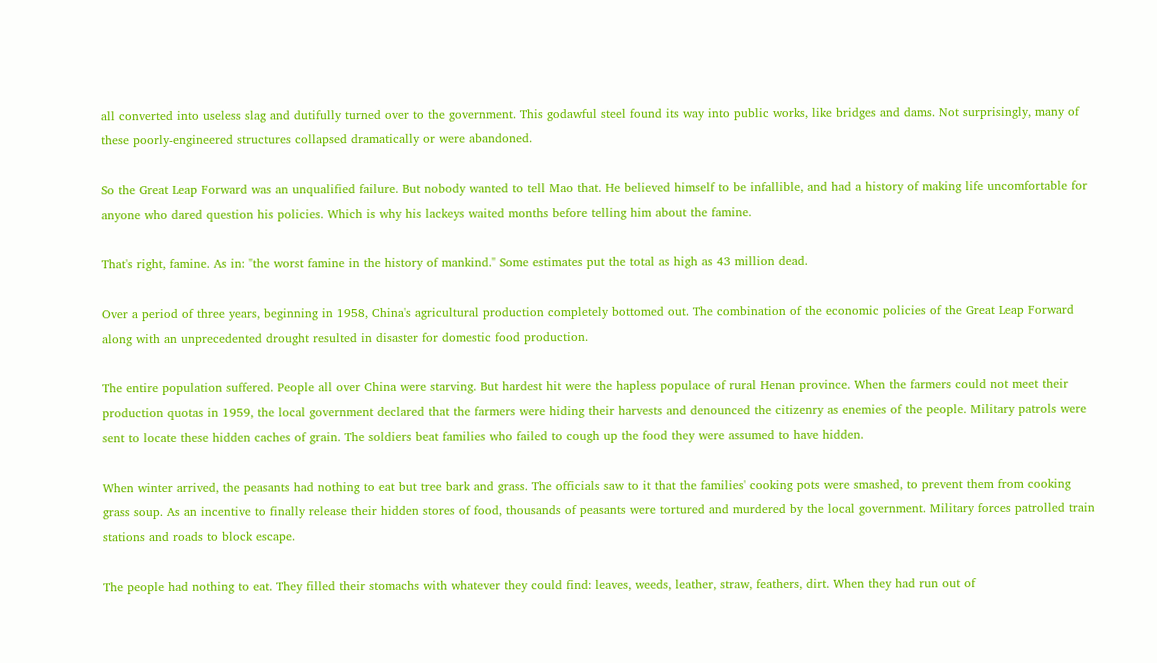all converted into useless slag and dutifully turned over to the government. This godawful steel found its way into public works, like bridges and dams. Not surprisingly, many of these poorly-engineered structures collapsed dramatically or were abandoned.

So the Great Leap Forward was an unqualified failure. But nobody wanted to tell Mao that. He believed himself to be infallible, and had a history of making life uncomfortable for anyone who dared question his policies. Which is why his lackeys waited months before telling him about the famine.

That's right, famine. As in: "the worst famine in the history of mankind." Some estimates put the total as high as 43 million dead.

Over a period of three years, beginning in 1958, China's agricultural production completely bottomed out. The combination of the economic policies of the Great Leap Forward along with an unprecedented drought resulted in disaster for domestic food production.

The entire population suffered. People all over China were starving. But hardest hit were the hapless populace of rural Henan province. When the farmers could not meet their production quotas in 1959, the local government declared that the farmers were hiding their harvests and denounced the citizenry as enemies of the people. Military patrols were sent to locate these hidden caches of grain. The soldiers beat families who failed to cough up the food they were assumed to have hidden.

When winter arrived, the peasants had nothing to eat but tree bark and grass. The officials saw to it that the families' cooking pots were smashed, to prevent them from cooking grass soup. As an incentive to finally release their hidden stores of food, thousands of peasants were tortured and murdered by the local government. Military forces patrolled train stations and roads to block escape.

The people had nothing to eat. They filled their stomachs with whatever they could find: leaves, weeds, leather, straw, feathers, dirt. When they had run out of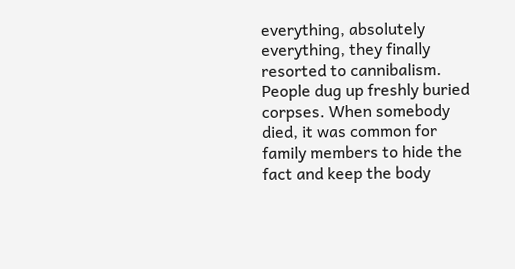everything, absolutely everything, they finally resorted to cannibalism. People dug up freshly buried corpses. When somebody died, it was common for family members to hide the fact and keep the body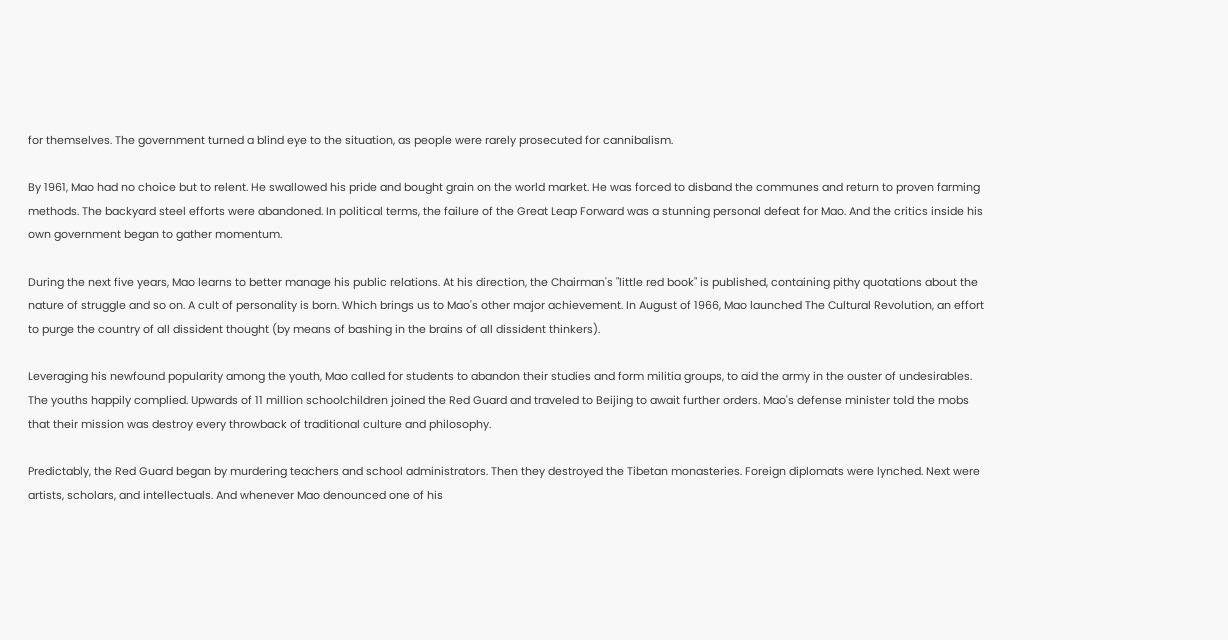for themselves. The government turned a blind eye to the situation, as people were rarely prosecuted for cannibalism.

By 1961, Mao had no choice but to relent. He swallowed his pride and bought grain on the world market. He was forced to disband the communes and return to proven farming methods. The backyard steel efforts were abandoned. In political terms, the failure of the Great Leap Forward was a stunning personal defeat for Mao. And the critics inside his own government began to gather momentum.

During the next five years, Mao learns to better manage his public relations. At his direction, the Chairman's "little red book" is published, containing pithy quotations about the nature of struggle and so on. A cult of personality is born. Which brings us to Mao's other major achievement. In August of 1966, Mao launched The Cultural Revolution, an effort to purge the country of all dissident thought (by means of bashing in the brains of all dissident thinkers).

Leveraging his newfound popularity among the youth, Mao called for students to abandon their studies and form militia groups, to aid the army in the ouster of undesirables. The youths happily complied. Upwards of 11 million schoolchildren joined the Red Guard and traveled to Beijing to await further orders. Mao's defense minister told the mobs that their mission was destroy every throwback of traditional culture and philosophy.

Predictably, the Red Guard began by murdering teachers and school administrators. Then they destroyed the Tibetan monasteries. Foreign diplomats were lynched. Next were artists, scholars, and intellectuals. And whenever Mao denounced one of his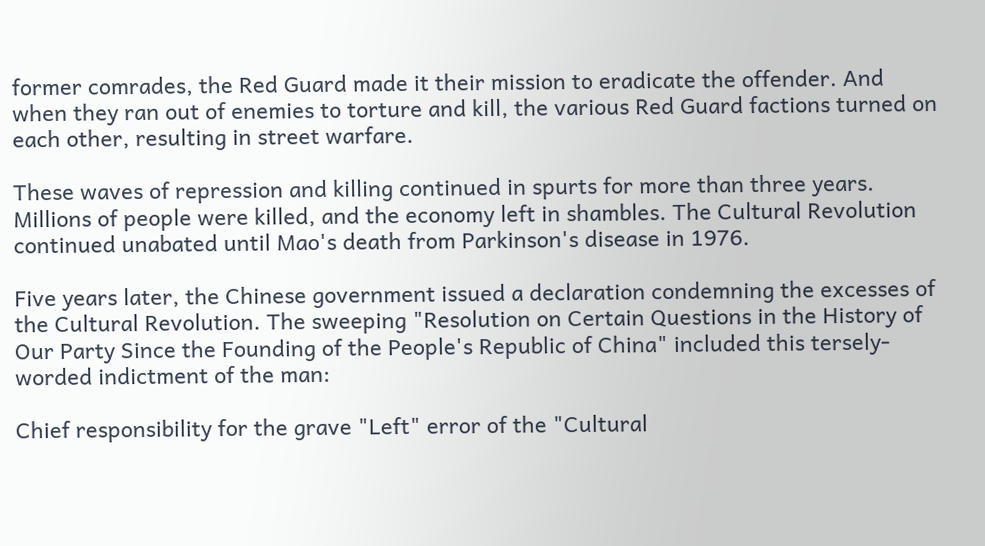former comrades, the Red Guard made it their mission to eradicate the offender. And when they ran out of enemies to torture and kill, the various Red Guard factions turned on each other, resulting in street warfare.

These waves of repression and killing continued in spurts for more than three years. Millions of people were killed, and the economy left in shambles. The Cultural Revolution continued unabated until Mao's death from Parkinson's disease in 1976.

Five years later, the Chinese government issued a declaration condemning the excesses of the Cultural Revolution. The sweeping "Resolution on Certain Questions in the History of Our Party Since the Founding of the People's Republic of China" included this tersely-worded indictment of the man:

Chief responsibility for the grave "Left" error of the "Cultural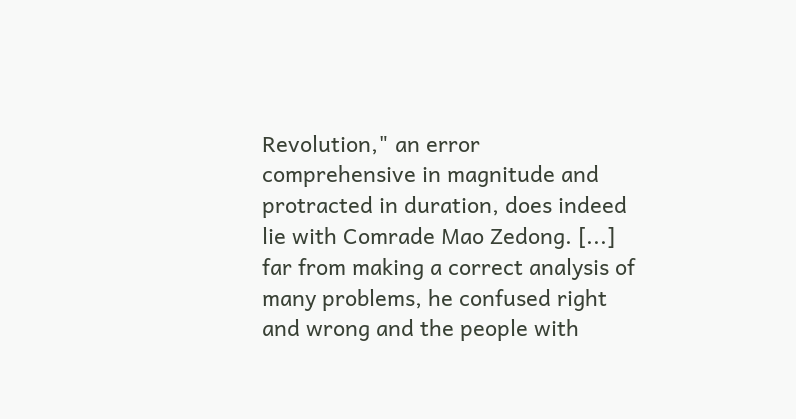Revolution," an error comprehensive in magnitude and protracted in duration, does indeed lie with Comrade Mao Zedong. [...] far from making a correct analysis of many problems, he confused right and wrong and the people with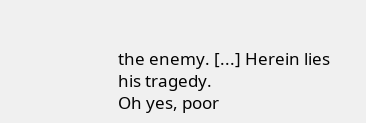the enemy. [...] Herein lies his tragedy.
Oh yes, poor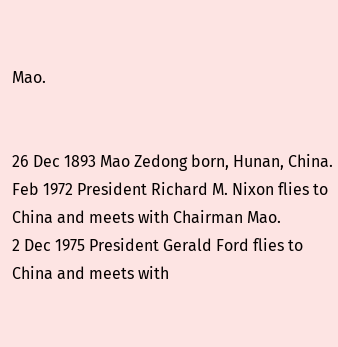Mao.


26 Dec 1893 Mao Zedong born, Hunan, China.
Feb 1972 President Richard M. Nixon flies to China and meets with Chairman Mao.
2 Dec 1975 President Gerald Ford flies to China and meets with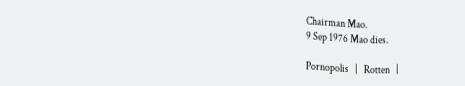Chairman Mao.
9 Sep 1976 Mao dies.

Pornopolis   |   Rotten   |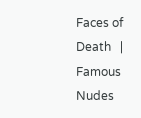Faces of Death   |   Famous Nudes